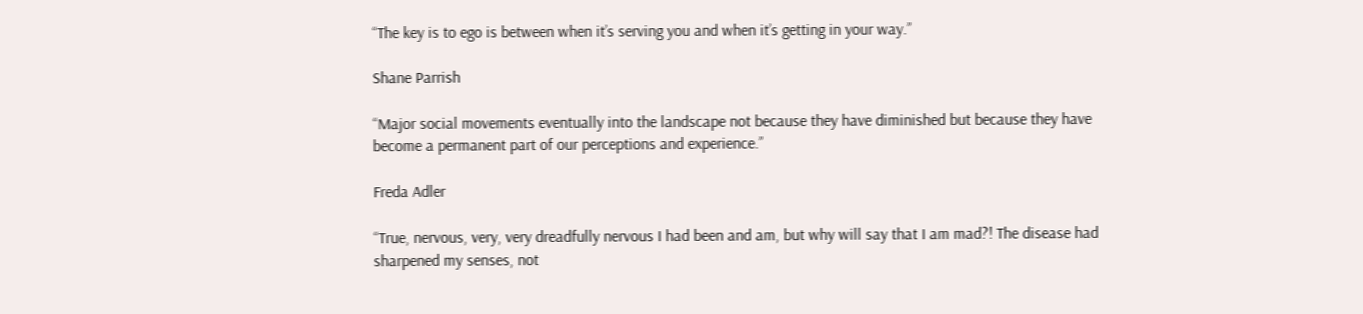“The key is to ego is between when it’s serving you and when it’s getting in your way.”

Shane Parrish

“Major social movements eventually into the landscape not because they have diminished but because they have become a permanent part of our perceptions and experience.”

Freda Adler

“True, nervous, very, very dreadfully nervous I had been and am, but why will say that I am mad?! The disease had sharpened my senses, not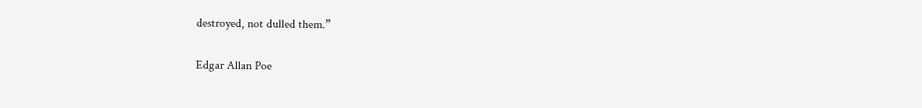destroyed, not dulled them.”

Edgar Allan Poe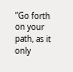“Go forth on your path, as it only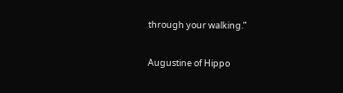through your walking.”

Augustine of Hippo